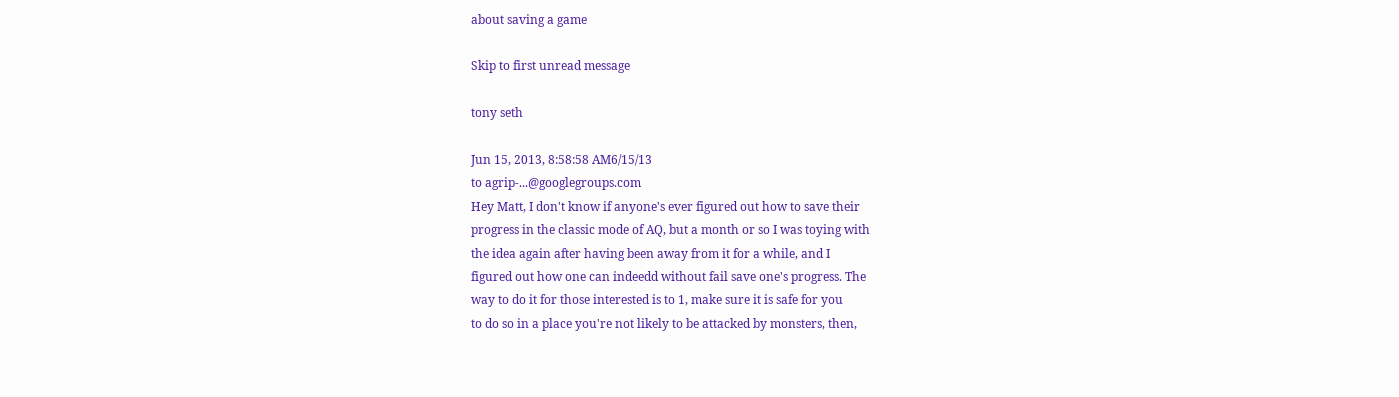about saving a game

Skip to first unread message

tony seth

Jun 15, 2013, 8:58:58 AM6/15/13
to agrip-...@googlegroups.com
Hey Matt, I don't know if anyone's ever figured out how to save their
progress in the classic mode of AQ, but a month or so I was toying with
the idea again after having been away from it for a while, and I
figured out how one can indeedd without fail save one's progress. The
way to do it for those interested is to 1, make sure it is safe for you
to do so in a place you're not likely to be attacked by monsters, then,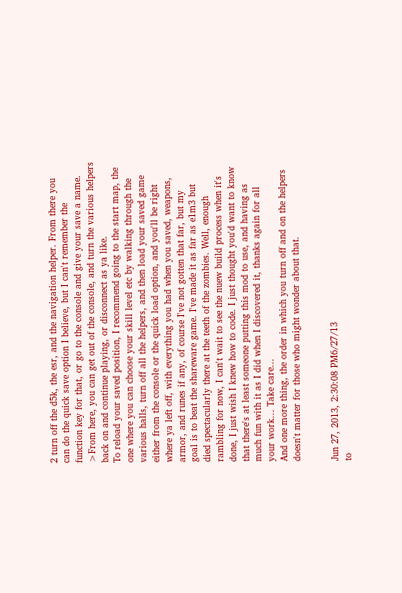2 turn off the d5k, the esr, and the navigation helper. From there you
can do the quick save option I believe, but I can't remember the
function key for that, or go to the console and give your save a name.
>From here, you can get out of the console, and turn the various helpers
back on and continue playing, or disconnect as ya like.
To reload your saved position, I recommend going to the start map, the
one where you can choose your skill level etc by walking through the
various halls, turn off all the helpers, and then load your saved game
either from the console or the quick load option, and you'll be right
where ya left off, with everything you had when you saved, weapons,
armor, and runes if any, of course I've not gotten that far, but my
goal is to beat the shareware game. I've made it as far as e1m3 but
died spectacularly there at the teeth of the zombies. Well, enough
rambling for now, I can't wait to see the nuew build process when it's
done, I just wish I knew how to code. I just thought you'd want to know
that there's at least someone putting this mod to use, and having as
much fun with it as I did when I discovered it, thanks again for all
your work... Take care...
And one more thing, the order in which you turn off and on the helpers
doesn't matter for those who might wonder about that.


Jun 27, 2013, 2:30:08 PM6/27/13
to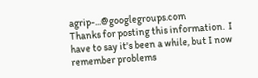agrip-...@googlegroups.com
Thanks for posting this information.  I have to say it's been a while, but I now remember problems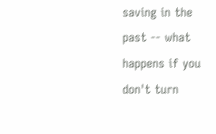saving in the past -- what happens if you don't turn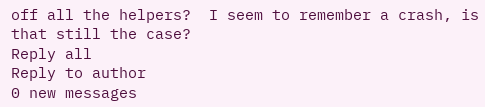off all the helpers?  I seem to remember a crash, is that still the case?
Reply all
Reply to author
0 new messages